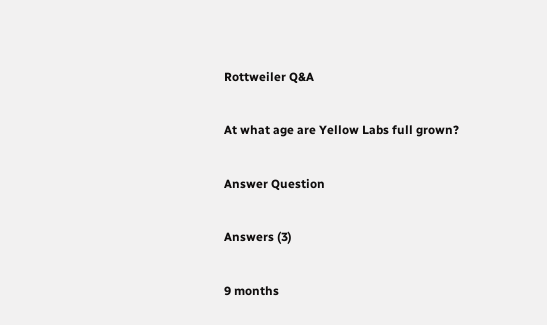Rottweiler Q&A

At what age are Yellow Labs full grown?

Answer Question

Answers (3)

9 months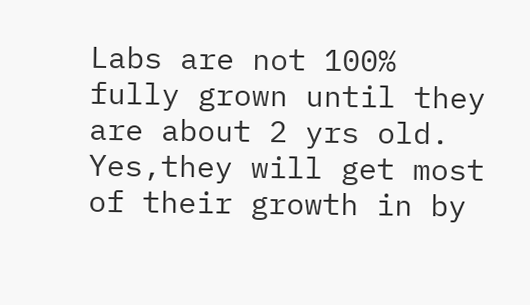Labs are not 100% fully grown until they are about 2 yrs old. Yes,they will get most of their growth in by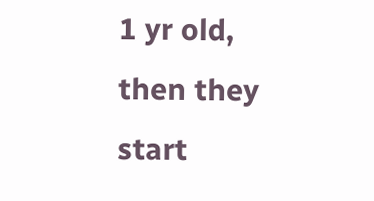1 yr old, then they start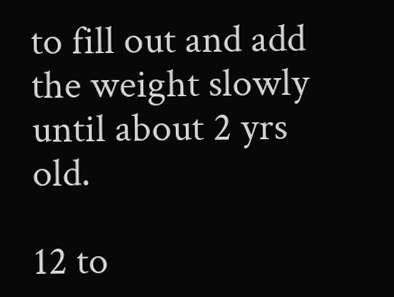to fill out and add the weight slowly until about 2 yrs old.

12 to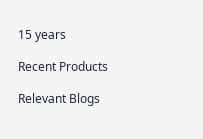15 years

Recent Products

Relevant Blogs